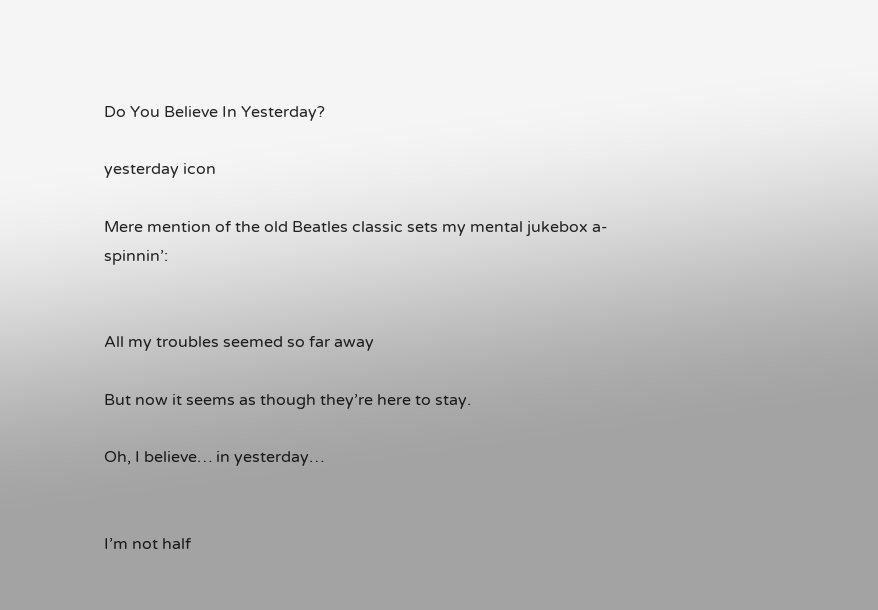Do You Believe In Yesterday?

yesterday icon

Mere mention of the old Beatles classic sets my mental jukebox a-spinnin’:


All my troubles seemed so far away

But now it seems as though they’re here to stay.

Oh, I believe… in yesterday…


I’m not half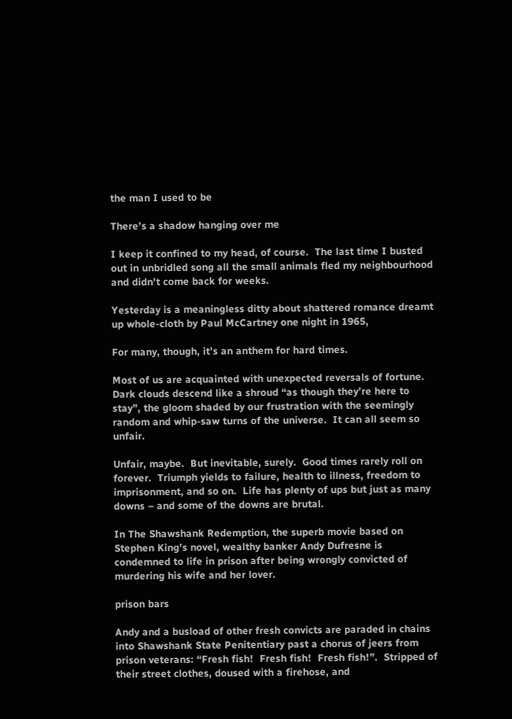the man I used to be

There’s a shadow hanging over me

I keep it confined to my head, of course.  The last time I busted out in unbridled song all the small animals fled my neighbourhood and didn’t come back for weeks.

Yesterday is a meaningless ditty about shattered romance dreamt up whole-cloth by Paul McCartney one night in 1965,

For many, though, it’s an anthem for hard times.

Most of us are acquainted with unexpected reversals of fortune.  Dark clouds descend like a shroud “as though they’re here to stay”, the gloom shaded by our frustration with the seemingly random and whip-saw turns of the universe.  It can all seem so unfair.

Unfair, maybe.  But inevitable, surely.  Good times rarely roll on forever.  Triumph yields to failure, health to illness, freedom to imprisonment, and so on.  Life has plenty of ups but just as many downs – and some of the downs are brutal.

In The Shawshank Redemption, the superb movie based on Stephen King’s novel, wealthy banker Andy Dufresne is condemned to life in prison after being wrongly convicted of murdering his wife and her lover.

prison bars

Andy and a busload of other fresh convicts are paraded in chains into Shawshank State Penitentiary past a chorus of jeers from prison veterans: “Fresh fish!  Fresh fish!  Fresh fish!”.  Stripped of their street clothes, doused with a firehose, and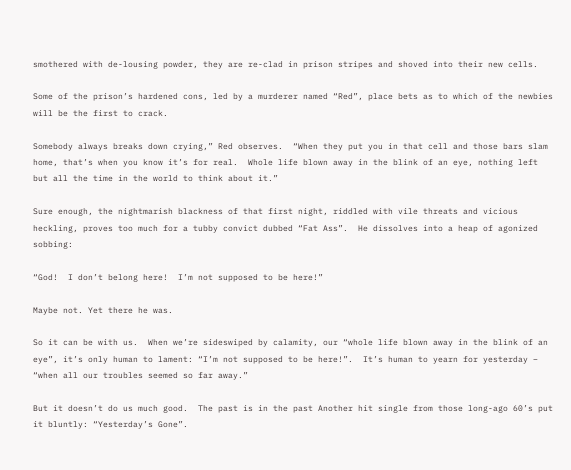smothered with de-lousing powder, they are re-clad in prison stripes and shoved into their new cells.

Some of the prison’s hardened cons, led by a murderer named “Red”, place bets as to which of the newbies will be the first to crack.

Somebody always breaks down crying,” Red observes.  “When they put you in that cell and those bars slam home, that’s when you know it’s for real.  Whole life blown away in the blink of an eye, nothing left but all the time in the world to think about it.”

Sure enough, the nightmarish blackness of that first night, riddled with vile threats and vicious heckling, proves too much for a tubby convict dubbed “Fat Ass”.  He dissolves into a heap of agonized sobbing:

“God!  I don’t belong here!  I’m not supposed to be here!”

Maybe not. Yet there he was.

So it can be with us.  When we’re sideswiped by calamity, our “whole life blown away in the blink of an eye”, it’s only human to lament: “I’m not supposed to be here!”.  It’s human to yearn for yesterday – “when all our troubles seemed so far away.”

But it doesn’t do us much good.  The past is in the past Another hit single from those long-ago 60’s put it bluntly: “Yesterday’s Gone”.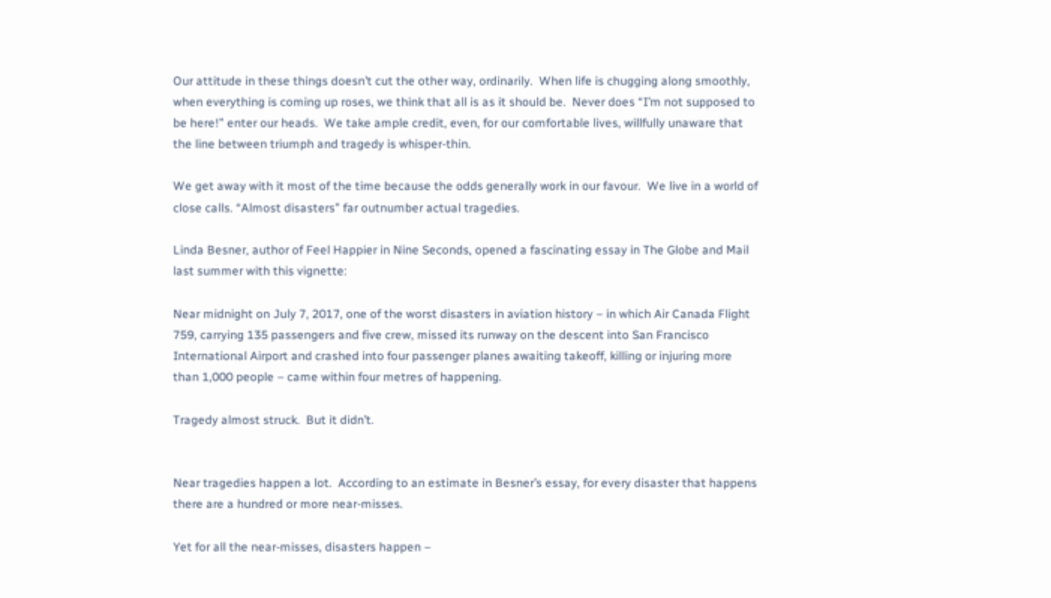Our attitude in these things doesn’t cut the other way, ordinarily.  When life is chugging along smoothly, when everything is coming up roses, we think that all is as it should be.  Never does “I’m not supposed to be here!” enter our heads.  We take ample credit, even, for our comfortable lives, willfully unaware that the line between triumph and tragedy is whisper-thin.

We get away with it most of the time because the odds generally work in our favour.  We live in a world of close calls. “Almost disasters” far outnumber actual tragedies.

Linda Besner, author of Feel Happier in Nine Seconds, opened a fascinating essay in The Globe and Mail last summer with this vignette:

Near midnight on July 7, 2017, one of the worst disasters in aviation history – in which Air Canada Flight 759, carrying 135 passengers and five crew, missed its runway on the descent into San Francisco International Airport and crashed into four passenger planes awaiting takeoff, killing or injuring more than 1,000 people – came within four metres of happening.

Tragedy almost struck.  But it didn’t.


Near tragedies happen a lot.  According to an estimate in Besner’s essay, for every disaster that happens there are a hundred or more near-misses.

Yet for all the near-misses, disasters happen –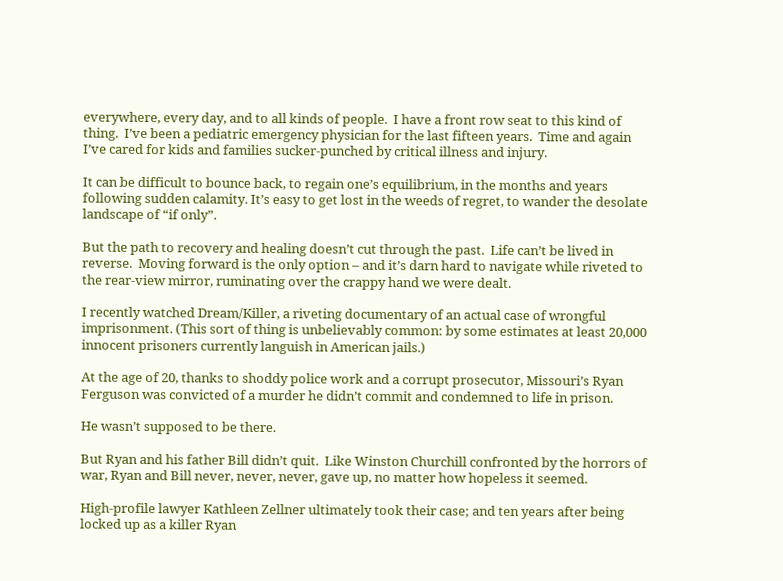everywhere, every day, and to all kinds of people.  I have a front row seat to this kind of thing.  I’ve been a pediatric emergency physician for the last fifteen years.  Time and again I’ve cared for kids and families sucker-punched by critical illness and injury.

It can be difficult to bounce back, to regain one’s equilibrium, in the months and years following sudden calamity. It’s easy to get lost in the weeds of regret, to wander the desolate landscape of “if only”.

But the path to recovery and healing doesn’t cut through the past.  Life can’t be lived in reverse.  Moving forward is the only option – and it’s darn hard to navigate while riveted to the rear-view mirror, ruminating over the crappy hand we were dealt.

I recently watched Dream/Killer, a riveting documentary of an actual case of wrongful imprisonment. (This sort of thing is unbelievably common: by some estimates at least 20,000 innocent prisoners currently languish in American jails.)

At the age of 20, thanks to shoddy police work and a corrupt prosecutor, Missouri’s Ryan Ferguson was convicted of a murder he didn’t commit and condemned to life in prison.

He wasn’t supposed to be there.

But Ryan and his father Bill didn’t quit.  Like Winston Churchill confronted by the horrors of war, Ryan and Bill never, never, never, gave up, no matter how hopeless it seemed.

High-profile lawyer Kathleen Zellner ultimately took their case; and ten years after being locked up as a killer Ryan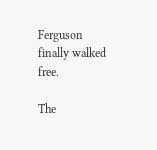Ferguson finally walked free.

The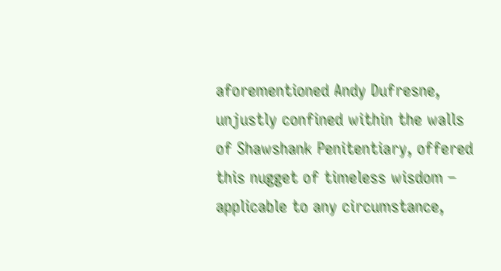aforementioned Andy Dufresne, unjustly confined within the walls of Shawshank Penitentiary, offered this nugget of timeless wisdom – applicable to any circumstance,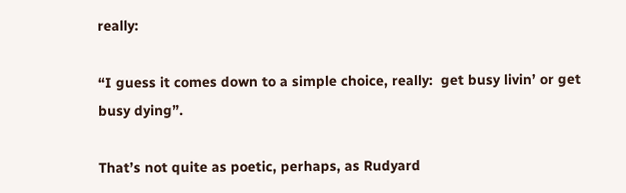really:

“I guess it comes down to a simple choice, really:  get busy livin’ or get busy dying”.

That’s not quite as poetic, perhaps, as Rudyard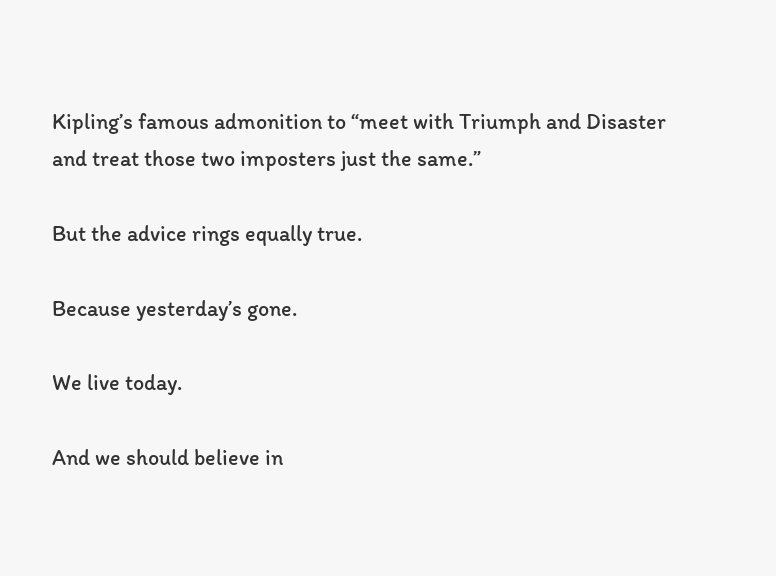Kipling’s famous admonition to “meet with Triumph and Disaster and treat those two imposters just the same.”

But the advice rings equally true.

Because yesterday’s gone.

We live today.

And we should believe in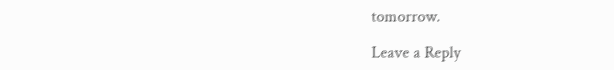tomorrow.

Leave a Reply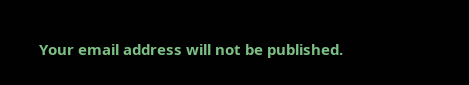Your email address will not be published.